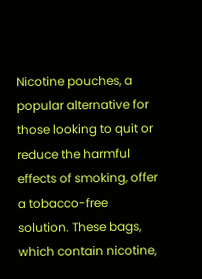Nicotine pouches, a popular alternative for those looking to quit or reduce the harmful effects of smoking, offer a tobacco-free solution. These bags, which contain nicotine,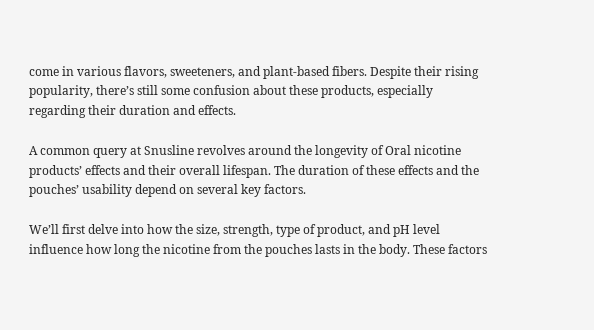come in various flavors, sweeteners, and plant-based fibers. Despite their rising popularity, there’s still some confusion about these products, especially regarding their duration and effects.

A common query at Snusline revolves around the longevity of Oral nicotine products’ effects and their overall lifespan. The duration of these effects and the pouches’ usability depend on several key factors.

We’ll first delve into how the size, strength, type of product, and pH level influence how long the nicotine from the pouches lasts in the body. These factors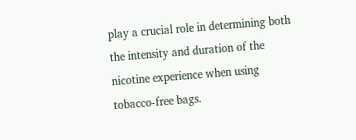play a crucial role in determining both the intensity and duration of the nicotine experience when using tobacco-free bags.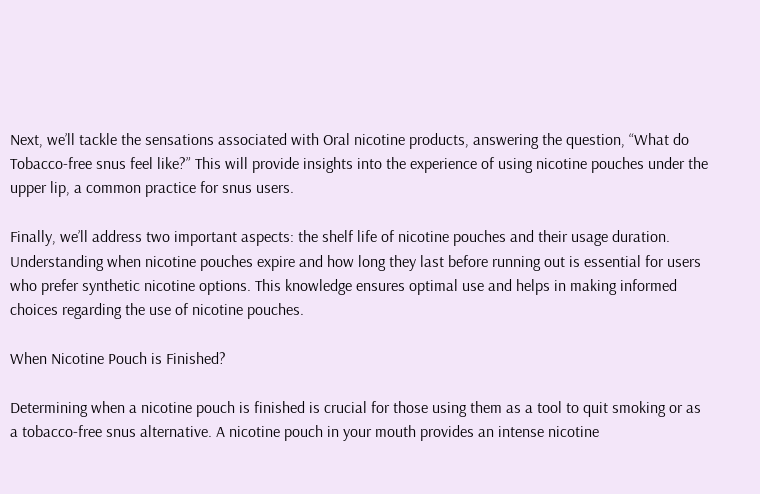Next, we’ll tackle the sensations associated with Oral nicotine products, answering the question, “What do Tobacco-free snus feel like?” This will provide insights into the experience of using nicotine pouches under the upper lip, a common practice for snus users.

Finally, we’ll address two important aspects: the shelf life of nicotine pouches and their usage duration. Understanding when nicotine pouches expire and how long they last before running out is essential for users who prefer synthetic nicotine options. This knowledge ensures optimal use and helps in making informed choices regarding the use of nicotine pouches.

When Nicotine Pouch is Finished?

Determining when a nicotine pouch is finished is crucial for those using them as a tool to quit smoking or as a tobacco-free snus alternative. A nicotine pouch in your mouth provides an intense nicotine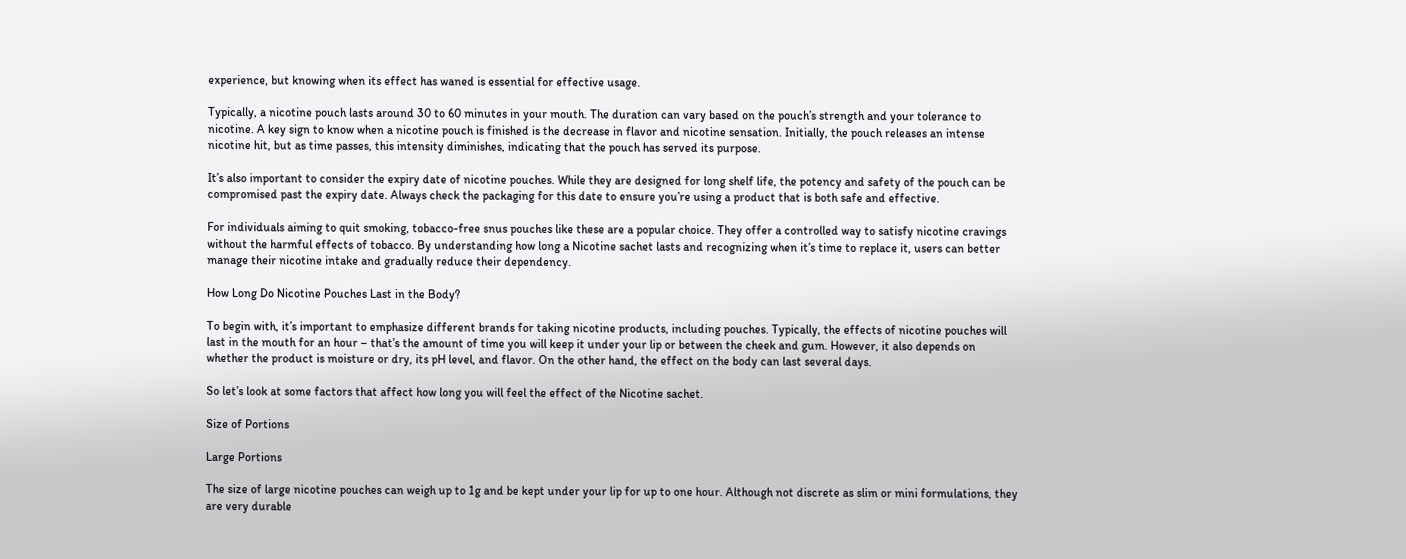experience, but knowing when its effect has waned is essential for effective usage.

Typically, a nicotine pouch lasts around 30 to 60 minutes in your mouth. The duration can vary based on the pouch’s strength and your tolerance to nicotine. A key sign to know when a nicotine pouch is finished is the decrease in flavor and nicotine sensation. Initially, the pouch releases an intense nicotine hit, but as time passes, this intensity diminishes, indicating that the pouch has served its purpose.

It’s also important to consider the expiry date of nicotine pouches. While they are designed for long shelf life, the potency and safety of the pouch can be compromised past the expiry date. Always check the packaging for this date to ensure you’re using a product that is both safe and effective.

For individuals aiming to quit smoking, tobacco-free snus pouches like these are a popular choice. They offer a controlled way to satisfy nicotine cravings without the harmful effects of tobacco. By understanding how long a Nicotine sachet lasts and recognizing when it’s time to replace it, users can better manage their nicotine intake and gradually reduce their dependency.

How Long Do Nicotine Pouches Last in the Body?

To begin with, it’s important to emphasize different brands for taking nicotine products, including pouches. Typically, the effects of nicotine pouches will last in the mouth for an hour – that’s the amount of time you will keep it under your lip or between the cheek and gum. However, it also depends on whether the product is moisture or dry, its pH level, and flavor. On the other hand, the effect on the body can last several days.

So let’s look at some factors that affect how long you will feel the effect of the Nicotine sachet.

Size of Portions

Large Portions

The size of large nicotine pouches can weigh up to 1g and be kept under your lip for up to one hour. Although not discrete as slim or mini formulations, they are very durable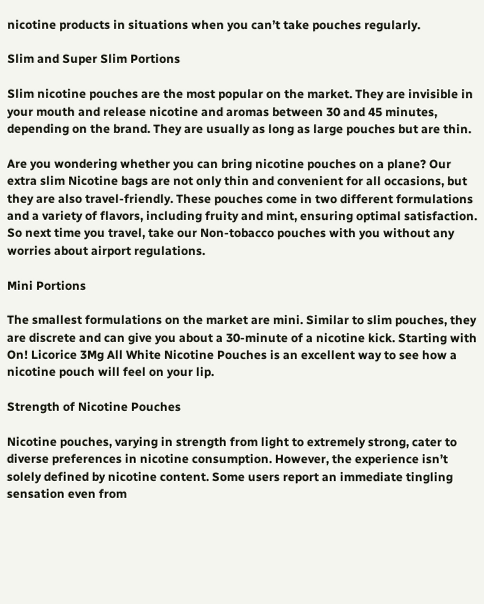nicotine products in situations when you can’t take pouches regularly.

Slim and Super Slim Portions

Slim nicotine pouches are the most popular on the market. They are invisible in your mouth and release nicotine and aromas between 30 and 45 minutes, depending on the brand. They are usually as long as large pouches but are thin.

Are you wondering whether you can bring nicotine pouches on a plane? Our extra slim Nicotine bags are not only thin and convenient for all occasions, but they are also travel-friendly. These pouches come in two different formulations and a variety of flavors, including fruity and mint, ensuring optimal satisfaction. So next time you travel, take our Non-tobacco pouches with you without any worries about airport regulations.

Mini Portions

The smallest formulations on the market are mini. Similar to slim pouches, they are discrete and can give you about a 30-minute of a nicotine kick. Starting with On! Licorice 3Mg All White Nicotine Pouches is an excellent way to see how a nicotine pouch will feel on your lip.

Strength of Nicotine Pouches

Nicotine pouches, varying in strength from light to extremely strong, cater to diverse preferences in nicotine consumption. However, the experience isn’t solely defined by nicotine content. Some users report an immediate tingling sensation even from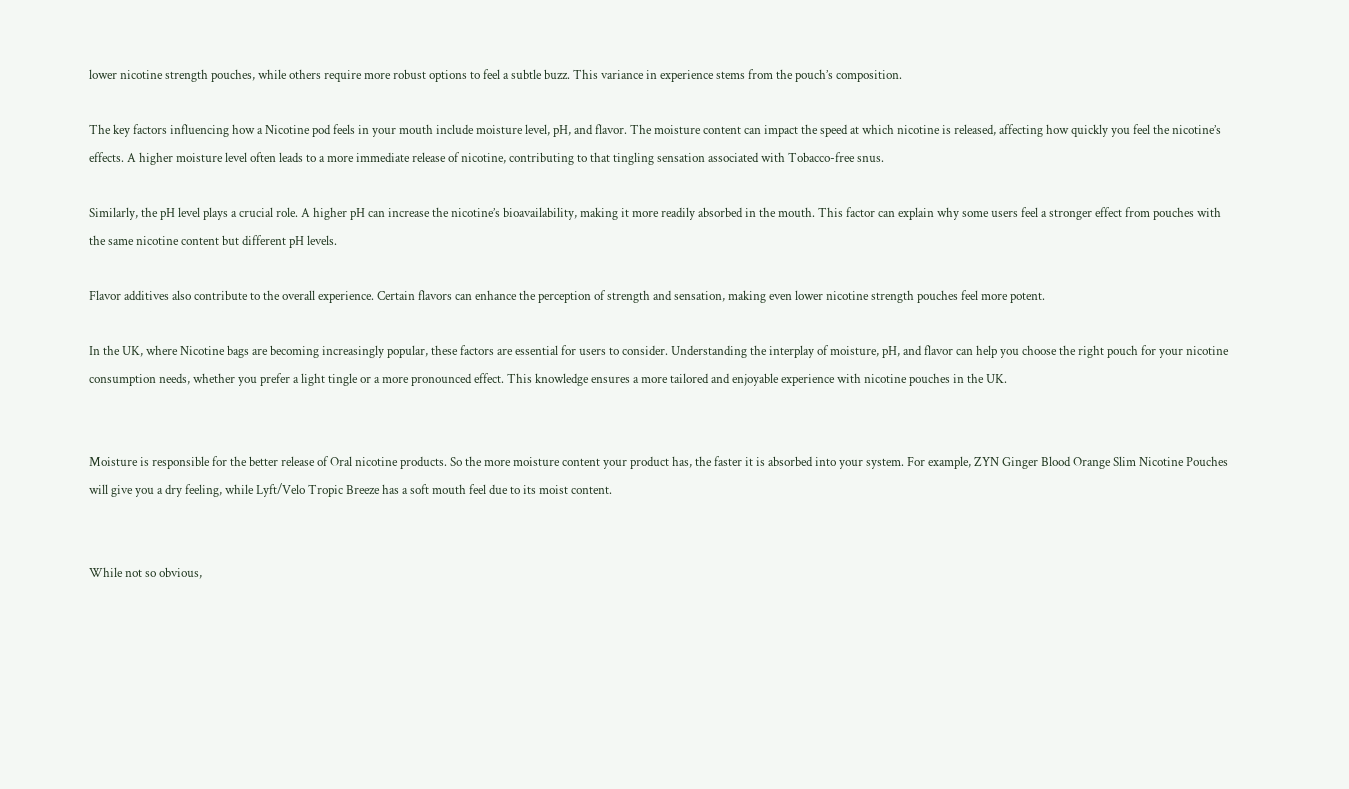lower nicotine strength pouches, while others require more robust options to feel a subtle buzz. This variance in experience stems from the pouch’s composition.

The key factors influencing how a Nicotine pod feels in your mouth include moisture level, pH, and flavor. The moisture content can impact the speed at which nicotine is released, affecting how quickly you feel the nicotine’s effects. A higher moisture level often leads to a more immediate release of nicotine, contributing to that tingling sensation associated with Tobacco-free snus.

Similarly, the pH level plays a crucial role. A higher pH can increase the nicotine’s bioavailability, making it more readily absorbed in the mouth. This factor can explain why some users feel a stronger effect from pouches with the same nicotine content but different pH levels.

Flavor additives also contribute to the overall experience. Certain flavors can enhance the perception of strength and sensation, making even lower nicotine strength pouches feel more potent.

In the UK, where Nicotine bags are becoming increasingly popular, these factors are essential for users to consider. Understanding the interplay of moisture, pH, and flavor can help you choose the right pouch for your nicotine consumption needs, whether you prefer a light tingle or a more pronounced effect. This knowledge ensures a more tailored and enjoyable experience with nicotine pouches in the UK.


Moisture is responsible for the better release of Oral nicotine products. So the more moisture content your product has, the faster it is absorbed into your system. For example, ZYN Ginger Blood Orange Slim Nicotine Pouches will give you a dry feeling, while Lyft/Velo Tropic Breeze has a soft mouth feel due to its moist content.


While not so obvious,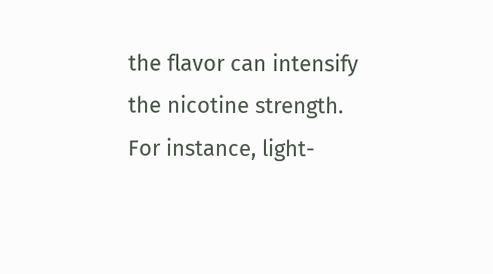the flavor can intensify the nicotine strength. For instance, light-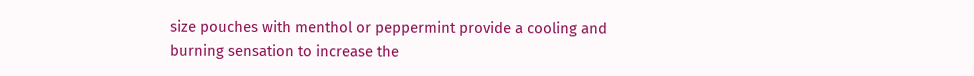size pouches with menthol or peppermint provide a cooling and burning sensation to increase the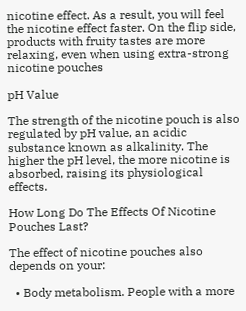nicotine effect. As a result, you will feel the nicotine effect faster. On the flip side, products with fruity tastes are more relaxing, even when using extra-strong nicotine pouches

pH Value

The strength of the nicotine pouch is also regulated by pH value, an acidic substance known as alkalinity. The higher the pH level, the more nicotine is absorbed, raising its physiological effects.

How Long Do The Effects Of Nicotine Pouches Last?

The effect of nicotine pouches also depends on your:

  • Body metabolism. People with a more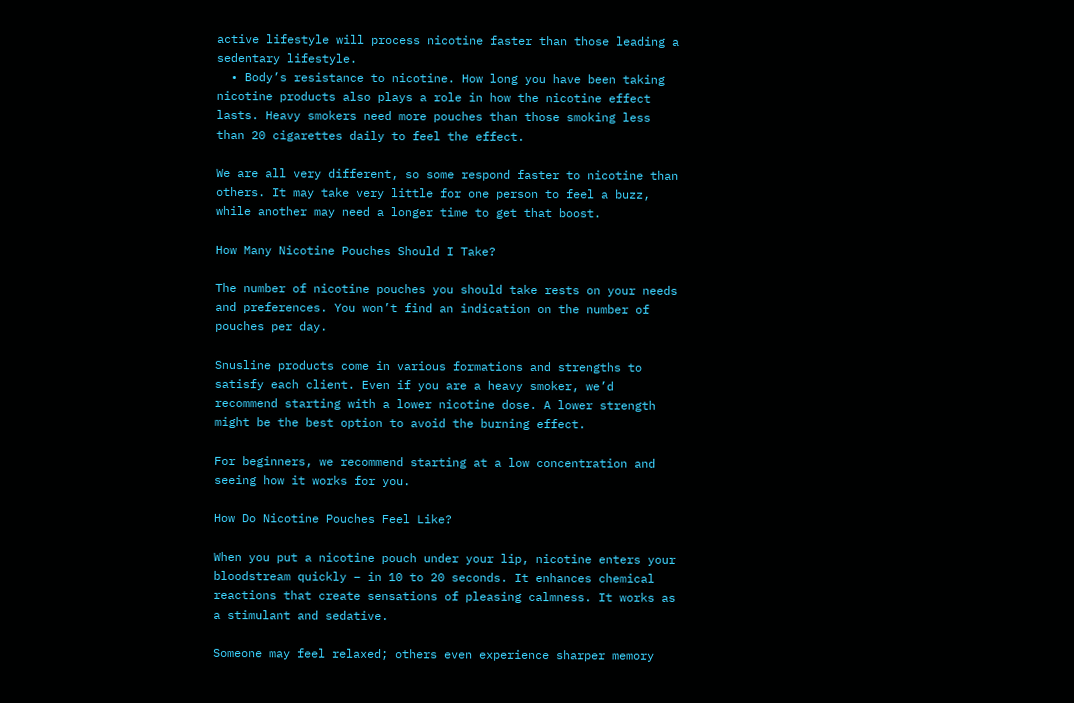active lifestyle will process nicotine faster than those leading a sedentary lifestyle.
  • Body’s resistance to nicotine. How long you have been taking nicotine products also plays a role in how the nicotine effect lasts. Heavy smokers need more pouches than those smoking less than 20 cigarettes daily to feel the effect.

We are all very different, so some respond faster to nicotine than others. It may take very little for one person to feel a buzz, while another may need a longer time to get that boost.

How Many Nicotine Pouches Should I Take?

The number of nicotine pouches you should take rests on your needs and preferences. You won’t find an indication on the number of pouches per day.

Snusline products come in various formations and strengths to satisfy each client. Even if you are a heavy smoker, we’d recommend starting with a lower nicotine dose. A lower strength might be the best option to avoid the burning effect.

For beginners, we recommend starting at a low concentration and seeing how it works for you.

How Do Nicotine Pouches Feel Like?

When you put a nicotine pouch under your lip, nicotine enters your bloodstream quickly – in 10 to 20 seconds. It enhances chemical reactions that create sensations of pleasing calmness. It works as a stimulant and sedative.

Someone may feel relaxed; others even experience sharper memory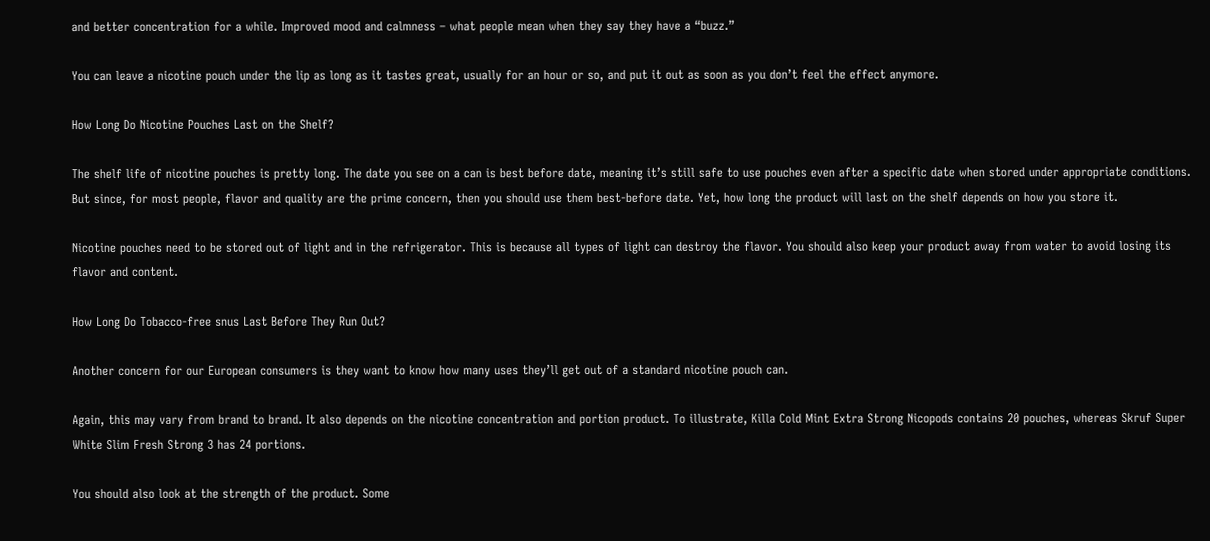and better concentration for a while. Improved mood and calmness – what people mean when they say they have a “buzz.”

You can leave a nicotine pouch under the lip as long as it tastes great, usually for an hour or so, and put it out as soon as you don’t feel the effect anymore.

How Long Do Nicotine Pouches Last on the Shelf?

The shelf life of nicotine pouches is pretty long. The date you see on a can is best before date, meaning it’s still safe to use pouches even after a specific date when stored under appropriate conditions. But since, for most people, flavor and quality are the prime concern, then you should use them best-before date. Yet, how long the product will last on the shelf depends on how you store it.

Nicotine pouches need to be stored out of light and in the refrigerator. This is because all types of light can destroy the flavor. You should also keep your product away from water to avoid losing its flavor and content.

How Long Do Tobacco-free snus Last Before They Run Out?

Another concern for our European consumers is they want to know how many uses they’ll get out of a standard nicotine pouch can.

Again, this may vary from brand to brand. It also depends on the nicotine concentration and portion product. To illustrate, Killa Cold Mint Extra Strong Nicopods contains 20 pouches, whereas Skruf Super White Slim Fresh Strong 3 has 24 portions.

You should also look at the strength of the product. Some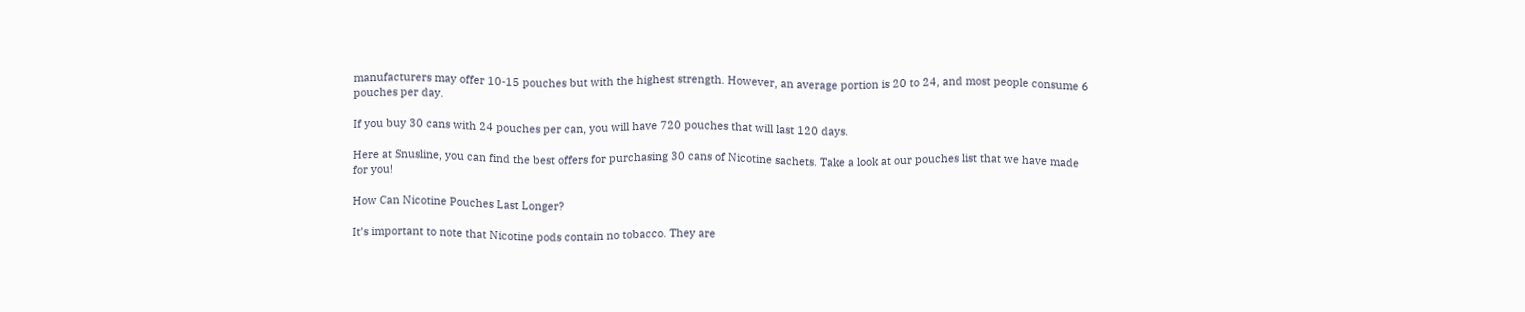manufacturers may offer 10-15 pouches but with the highest strength. However, an average portion is 20 to 24, and most people consume 6 pouches per day.

If you buy 30 cans with 24 pouches per can, you will have 720 pouches that will last 120 days.

Here at Snusline, you can find the best offers for purchasing 30 cans of Nicotine sachets. Take a look at our pouches list that we have made for you!

How Can Nicotine Pouches Last Longer?

It’s important to note that Nicotine pods contain no tobacco. They are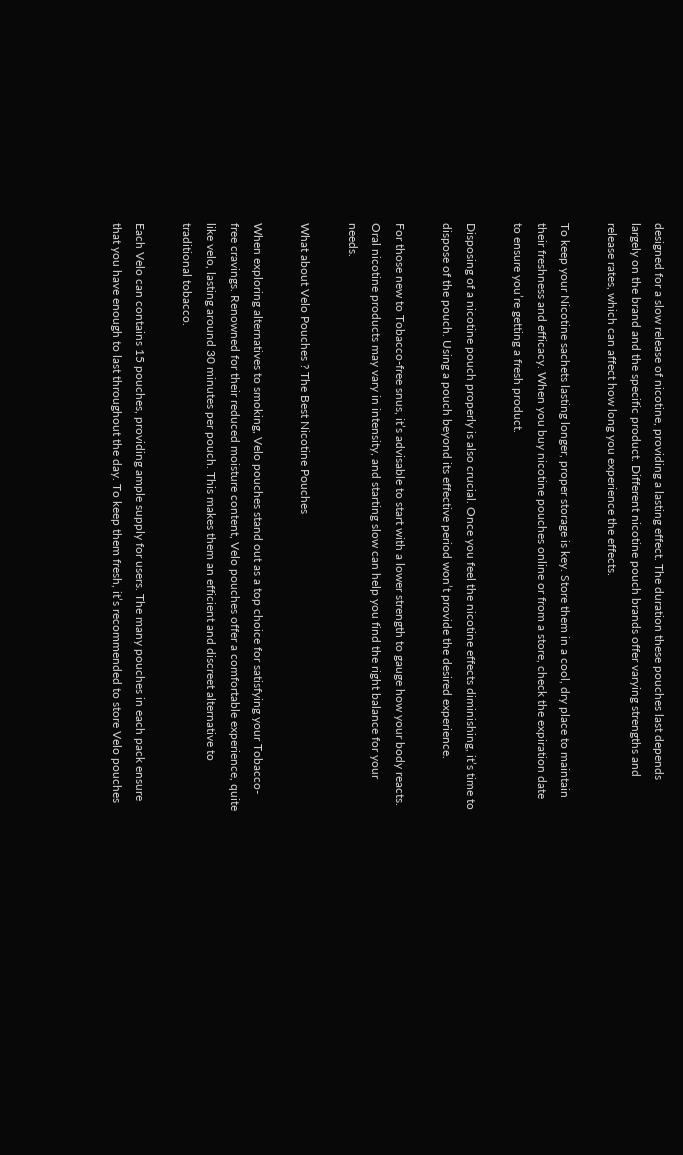designed for a slow release of nicotine, providing a lasting effect. The duration these pouches last depends largely on the brand and the specific product. Different nicotine pouch brands offer varying strengths and release rates, which can affect how long you experience the effects.

To keep your Nicotine sachets lasting longer, proper storage is key. Store them in a cool, dry place to maintain their freshness and efficacy. When you buy nicotine pouches online or from a store, check the expiration date to ensure you’re getting a fresh product.

Disposing of a nicotine pouch properly is also crucial. Once you feel the nicotine effects diminishing, it’s time to dispose of the pouch. Using a pouch beyond its effective period won’t provide the desired experience.

For those new to Tobacco-free snus, it’s advisable to start with a lower strength to gauge how your body reacts. Oral nicotine products may vary in intensity, and starting slow can help you find the right balance for your needs.

What about Velo Pouches ? The Best Nicotine Pouches

When exploring alternatives to smoking, Velo pouches stand out as a top choice for satisfying your Tobacco-free cravings. Renowned for their reduced moisture content, Velo pouches offer a comfortable experience, quite like velo, lasting around 30 minutes per pouch. This makes them an efficient and discreet alternative to traditional tobacco.

Each Velo can contains 15 pouches, providing ample supply for users. The many pouches in each pack ensure that you have enough to last throughout the day. To keep them fresh, it’s recommended to store Velo pouches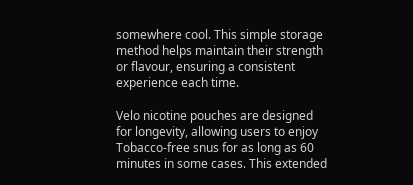somewhere cool. This simple storage method helps maintain their strength or flavour, ensuring a consistent experience each time.

Velo nicotine pouches are designed for longevity, allowing users to enjoy Tobacco-free snus for as long as 60 minutes in some cases. This extended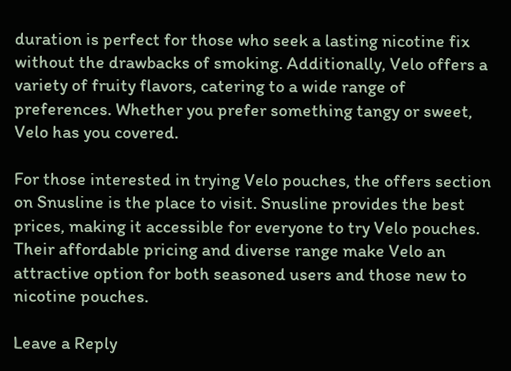duration is perfect for those who seek a lasting nicotine fix without the drawbacks of smoking. Additionally, Velo offers a variety of fruity flavors, catering to a wide range of preferences. Whether you prefer something tangy or sweet, Velo has you covered.

For those interested in trying Velo pouches, the offers section on Snusline is the place to visit. Snusline provides the best prices, making it accessible for everyone to try Velo pouches. Their affordable pricing and diverse range make Velo an attractive option for both seasoned users and those new to nicotine pouches.

Leave a Reply